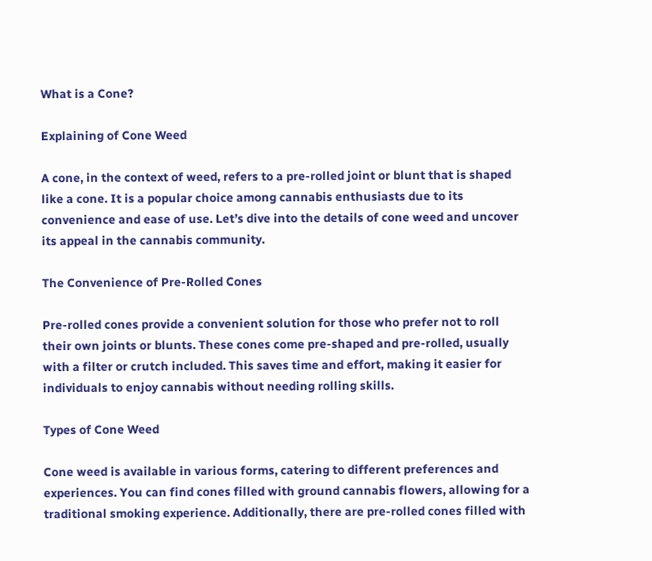What is a Cone?

Explaining of Cone Weed

A cone, in the context of weed, refers to a pre-rolled joint or blunt that is shaped like a cone. It is a popular choice among cannabis enthusiasts due to its convenience and ease of use. Let’s dive into the details of cone weed and uncover its appeal in the cannabis community.

The Convenience of Pre-Rolled Cones

Pre-rolled cones provide a convenient solution for those who prefer not to roll their own joints or blunts. These cones come pre-shaped and pre-rolled, usually with a filter or crutch included. This saves time and effort, making it easier for individuals to enjoy cannabis without needing rolling skills.

Types of Cone Weed

Cone weed is available in various forms, catering to different preferences and experiences. You can find cones filled with ground cannabis flowers, allowing for a traditional smoking experience. Additionally, there are pre-rolled cones filled with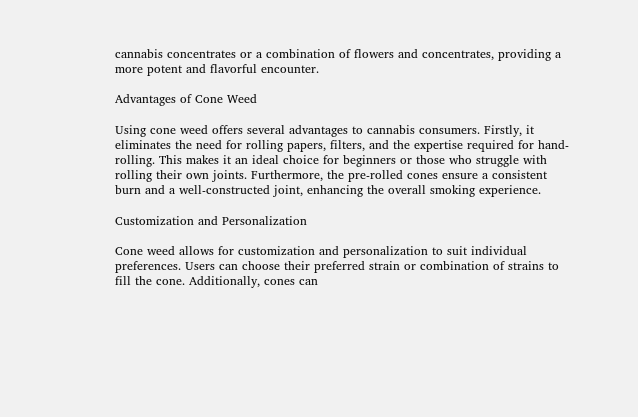cannabis concentrates or a combination of flowers and concentrates, providing a more potent and flavorful encounter.

Advantages of Cone Weed

Using cone weed offers several advantages to cannabis consumers. Firstly, it eliminates the need for rolling papers, filters, and the expertise required for hand-rolling. This makes it an ideal choice for beginners or those who struggle with rolling their own joints. Furthermore, the pre-rolled cones ensure a consistent burn and a well-constructed joint, enhancing the overall smoking experience.

Customization and Personalization

Cone weed allows for customization and personalization to suit individual preferences. Users can choose their preferred strain or combination of strains to fill the cone. Additionally, cones can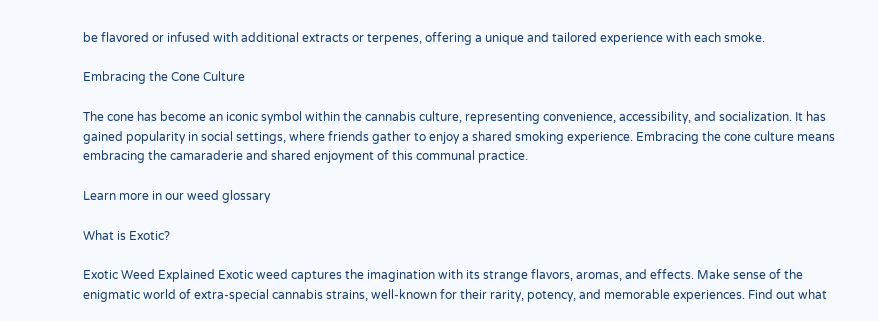be flavored or infused with additional extracts or terpenes, offering a unique and tailored experience with each smoke.

Embracing the Cone Culture

The cone has become an iconic symbol within the cannabis culture, representing convenience, accessibility, and socialization. It has gained popularity in social settings, where friends gather to enjoy a shared smoking experience. Embracing the cone culture means embracing the camaraderie and shared enjoyment of this communal practice.

Learn more in our weed glossary

What is Exotic?

Exotic Weed Explained Exotic weed captures the imagination with its strange flavors, aromas, and effects. Make sense of the enigmatic world of extra-special cannabis strains, well-known for their rarity, potency, and memorable experiences. Find out what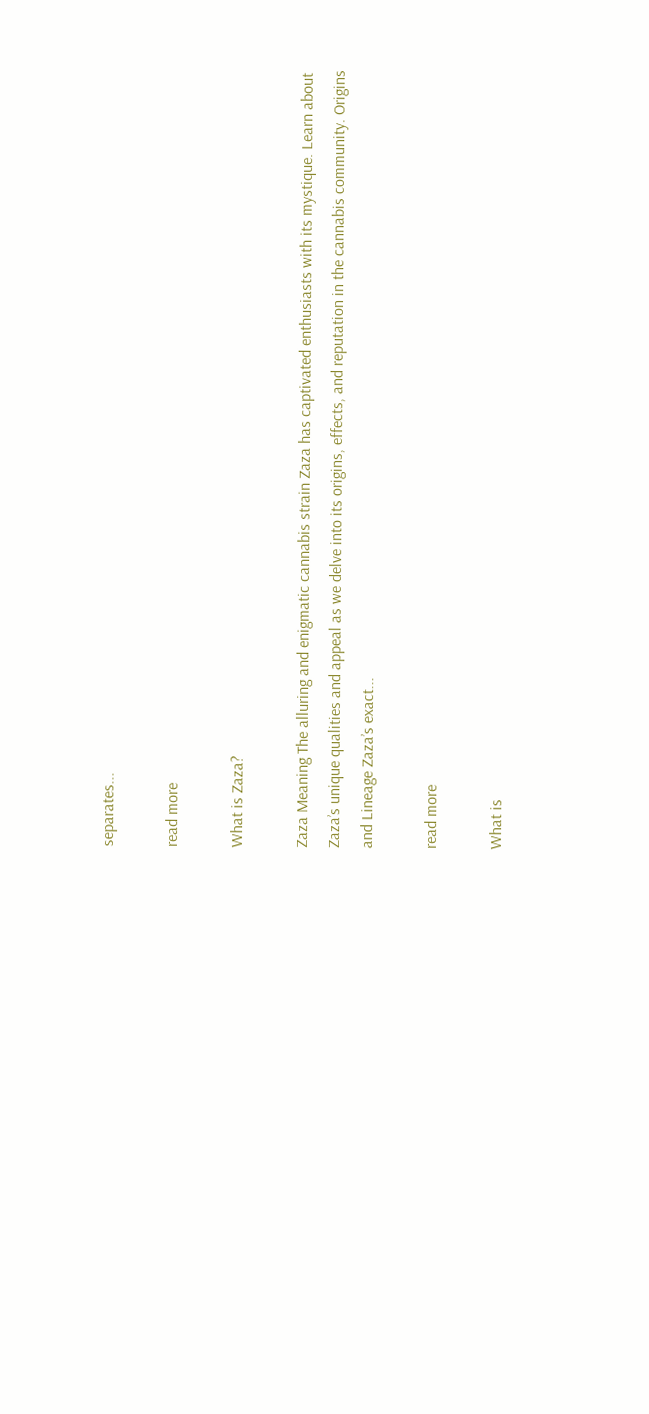separates...

read more

What is Zaza?

Zaza Meaning The alluring and enigmatic cannabis strain Zaza has captivated enthusiasts with its mystique. Learn about Zaza’s unique qualities and appeal as we delve into its origins, effects, and reputation in the cannabis community. Origins and Lineage Zaza’s exact...

read more

What is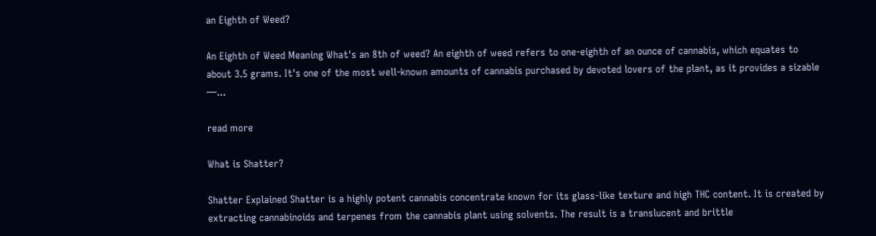an Eighth of Weed?

An Eighth of Weed Meaning What's an 8th of weed? An eighth of weed refers to one-eighth of an ounce of cannabis, which equates to about 3.5 grams. It's one of the most well-known amounts of cannabis purchased by devoted lovers of the plant, as it provides a sizable —...

read more

What is Shatter?

Shatter Explained Shatter is a highly potent cannabis concentrate known for its glass-like texture and high THC content. It is created by extracting cannabinoids and terpenes from the cannabis plant using solvents. The result is a translucent and brittle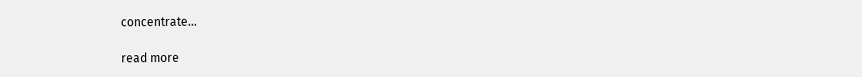concentrate...

read more